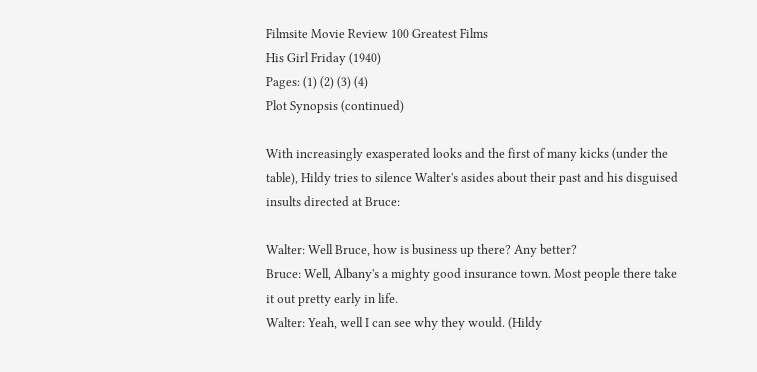Filmsite Movie Review 100 Greatest Films
His Girl Friday (1940)
Pages: (1) (2) (3) (4)
Plot Synopsis (continued)

With increasingly exasperated looks and the first of many kicks (under the table), Hildy tries to silence Walter's asides about their past and his disguised insults directed at Bruce:

Walter: Well Bruce, how is business up there? Any better?
Bruce: Well, Albany's a mighty good insurance town. Most people there take it out pretty early in life.
Walter: Yeah, well I can see why they would. (Hildy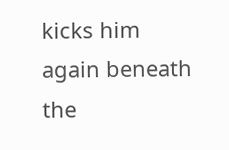kicks him again beneath the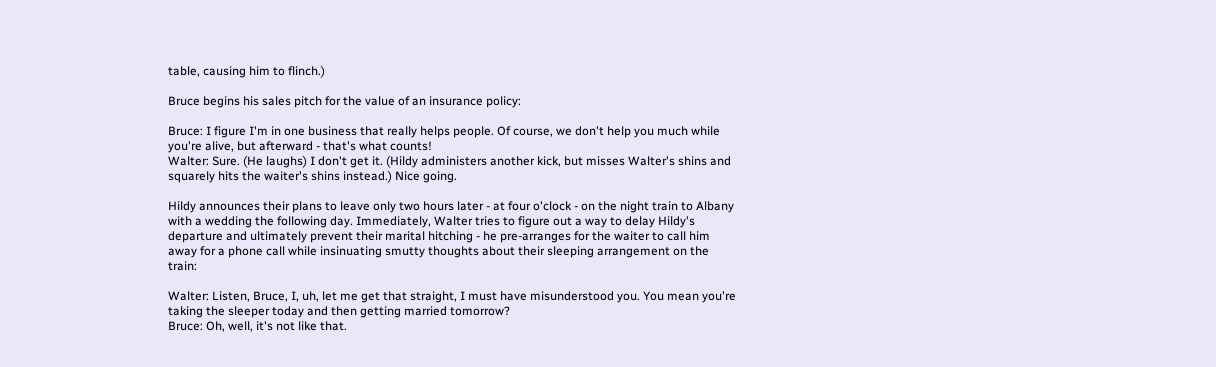table, causing him to flinch.)

Bruce begins his sales pitch for the value of an insurance policy:

Bruce: I figure I'm in one business that really helps people. Of course, we don't help you much while you're alive, but afterward - that's what counts!
Walter: Sure. (He laughs) I don't get it. (Hildy administers another kick, but misses Walter's shins and squarely hits the waiter's shins instead.) Nice going.

Hildy announces their plans to leave only two hours later - at four o'clock - on the night train to Albany with a wedding the following day. Immediately, Walter tries to figure out a way to delay Hildy's departure and ultimately prevent their marital hitching - he pre-arranges for the waiter to call him away for a phone call while insinuating smutty thoughts about their sleeping arrangement on the train:

Walter: Listen, Bruce, I, uh, let me get that straight, I must have misunderstood you. You mean you're taking the sleeper today and then getting married tomorrow?
Bruce: Oh, well, it's not like that.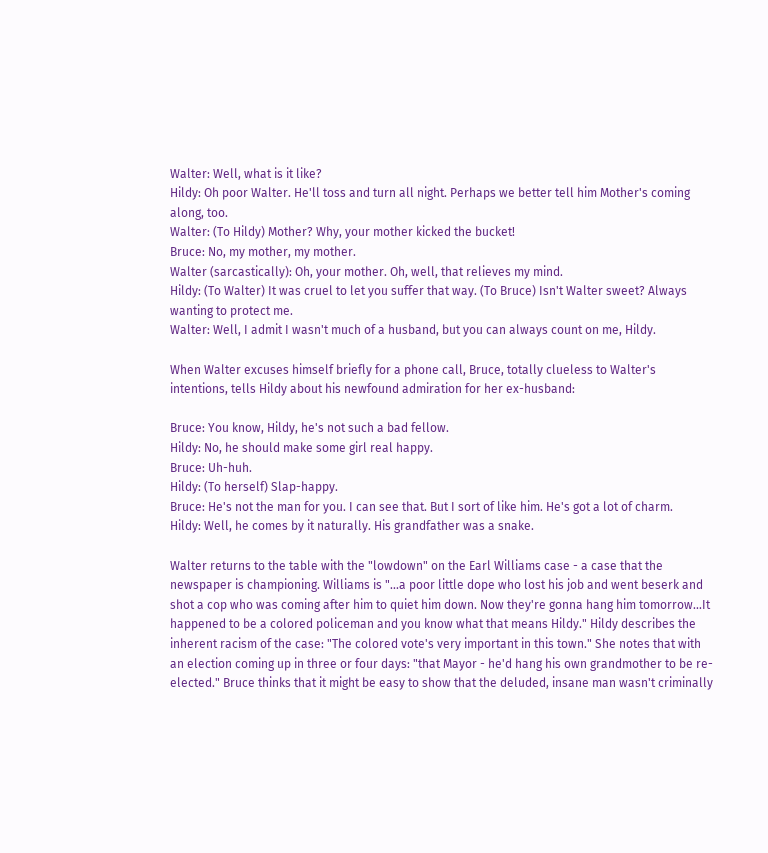Walter: Well, what is it like?
Hildy: Oh poor Walter. He'll toss and turn all night. Perhaps we better tell him Mother's coming along, too.
Walter: (To Hildy) Mother? Why, your mother kicked the bucket!
Bruce: No, my mother, my mother.
Walter (sarcastically): Oh, your mother. Oh, well, that relieves my mind.
Hildy: (To Walter) It was cruel to let you suffer that way. (To Bruce) Isn't Walter sweet? Always wanting to protect me.
Walter: Well, I admit I wasn't much of a husband, but you can always count on me, Hildy.

When Walter excuses himself briefly for a phone call, Bruce, totally clueless to Walter's intentions, tells Hildy about his newfound admiration for her ex-husband:

Bruce: You know, Hildy, he's not such a bad fellow.
Hildy: No, he should make some girl real happy.
Bruce: Uh-huh.
Hildy: (To herself) Slap-happy.
Bruce: He's not the man for you. I can see that. But I sort of like him. He's got a lot of charm.
Hildy: Well, he comes by it naturally. His grandfather was a snake.

Walter returns to the table with the "lowdown" on the Earl Williams case - a case that the newspaper is championing. Williams is "...a poor little dope who lost his job and went beserk and shot a cop who was coming after him to quiet him down. Now they're gonna hang him tomorrow...It happened to be a colored policeman and you know what that means Hildy." Hildy describes the inherent racism of the case: "The colored vote's very important in this town." She notes that with an election coming up in three or four days: "that Mayor - he'd hang his own grandmother to be re-elected." Bruce thinks that it might be easy to show that the deluded, insane man wasn't criminally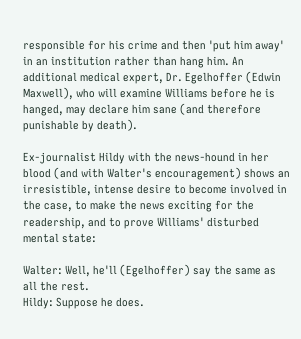responsible for his crime and then 'put him away' in an institution rather than hang him. An additional medical expert, Dr. Egelhoffer (Edwin Maxwell), who will examine Williams before he is hanged, may declare him sane (and therefore punishable by death).

Ex-journalist Hildy with the news-hound in her blood (and with Walter's encouragement) shows an irresistible, intense desire to become involved in the case, to make the news exciting for the readership, and to prove Williams' disturbed mental state:

Walter: Well, he'll (Egelhoffer) say the same as all the rest.
Hildy: Suppose he does.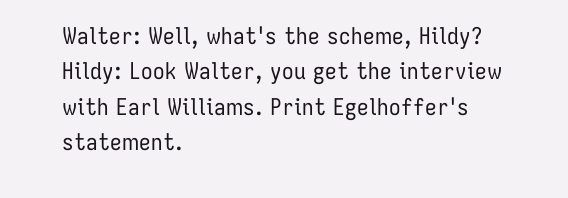Walter: Well, what's the scheme, Hildy?
Hildy: Look Walter, you get the interview with Earl Williams. Print Egelhoffer's statement.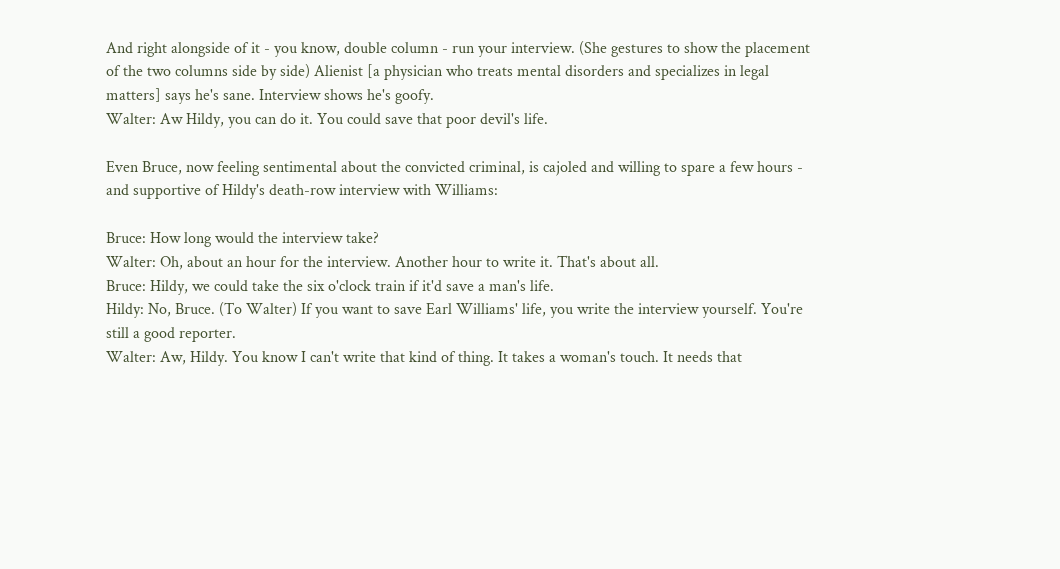And right alongside of it - you know, double column - run your interview. (She gestures to show the placement of the two columns side by side) Alienist [a physician who treats mental disorders and specializes in legal matters] says he's sane. Interview shows he's goofy.
Walter: Aw Hildy, you can do it. You could save that poor devil's life.

Even Bruce, now feeling sentimental about the convicted criminal, is cajoled and willing to spare a few hours - and supportive of Hildy's death-row interview with Williams:

Bruce: How long would the interview take?
Walter: Oh, about an hour for the interview. Another hour to write it. That's about all.
Bruce: Hildy, we could take the six o'clock train if it'd save a man's life.
Hildy: No, Bruce. (To Walter) If you want to save Earl Williams' life, you write the interview yourself. You're still a good reporter.
Walter: Aw, Hildy. You know I can't write that kind of thing. It takes a woman's touch. It needs that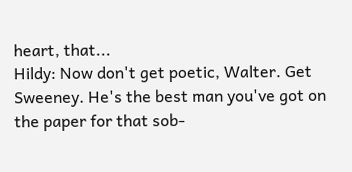heart, that...
Hildy: Now don't get poetic, Walter. Get Sweeney. He's the best man you've got on the paper for that sob-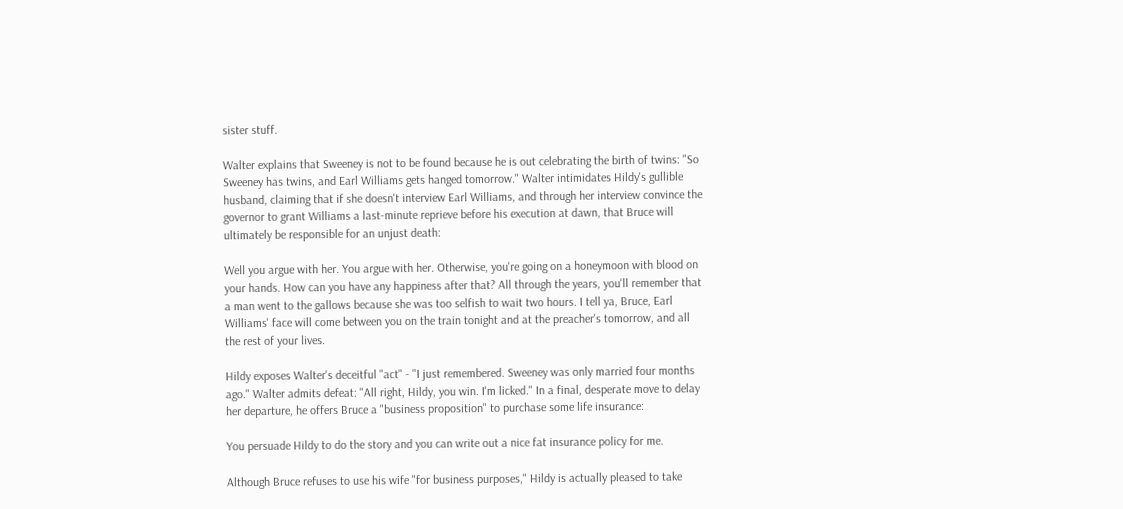sister stuff.

Walter explains that Sweeney is not to be found because he is out celebrating the birth of twins: "So Sweeney has twins, and Earl Williams gets hanged tomorrow." Walter intimidates Hildy's gullible husband, claiming that if she doesn't interview Earl Williams, and through her interview convince the governor to grant Williams a last-minute reprieve before his execution at dawn, that Bruce will ultimately be responsible for an unjust death:

Well you argue with her. You argue with her. Otherwise, you're going on a honeymoon with blood on your hands. How can you have any happiness after that? All through the years, you'll remember that a man went to the gallows because she was too selfish to wait two hours. I tell ya, Bruce, Earl Williams' face will come between you on the train tonight and at the preacher's tomorrow, and all the rest of your lives.

Hildy exposes Walter's deceitful "act" - "I just remembered. Sweeney was only married four months ago." Walter admits defeat: "All right, Hildy, you win. I'm licked." In a final, desperate move to delay her departure, he offers Bruce a "business proposition" to purchase some life insurance:

You persuade Hildy to do the story and you can write out a nice fat insurance policy for me.

Although Bruce refuses to use his wife "for business purposes," Hildy is actually pleased to take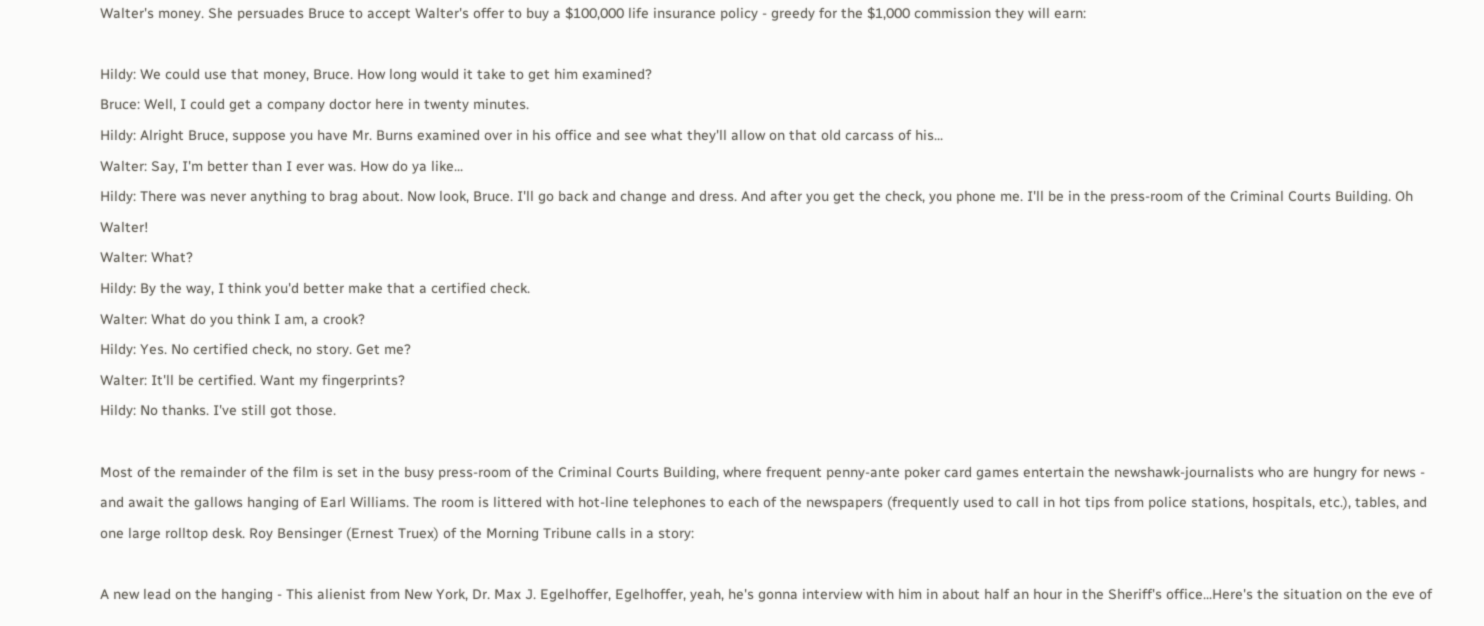Walter's money. She persuades Bruce to accept Walter's offer to buy a $100,000 life insurance policy - greedy for the $1,000 commission they will earn:

Hildy: We could use that money, Bruce. How long would it take to get him examined?
Bruce: Well, I could get a company doctor here in twenty minutes.
Hildy: Alright Bruce, suppose you have Mr. Burns examined over in his office and see what they'll allow on that old carcass of his...
Walter: Say, I'm better than I ever was. How do ya like...
Hildy: There was never anything to brag about. Now look, Bruce. I'll go back and change and dress. And after you get the check, you phone me. I'll be in the press-room of the Criminal Courts Building. Oh Walter!
Walter: What?
Hildy: By the way, I think you'd better make that a certified check.
Walter: What do you think I am, a crook?
Hildy: Yes. No certified check, no story. Get me?
Walter: It'll be certified. Want my fingerprints?
Hildy: No thanks. I've still got those.

Most of the remainder of the film is set in the busy press-room of the Criminal Courts Building, where frequent penny-ante poker card games entertain the newshawk-journalists who are hungry for news - and await the gallows hanging of Earl Williams. The room is littered with hot-line telephones to each of the newspapers (frequently used to call in hot tips from police stations, hospitals, etc.), tables, and one large rolltop desk. Roy Bensinger (Ernest Truex) of the Morning Tribune calls in a story:

A new lead on the hanging - This alienist from New York, Dr. Max J. Egelhoffer, Egelhoffer, yeah, he's gonna interview with him in about half an hour in the Sheriff's office...Here's the situation on the eve of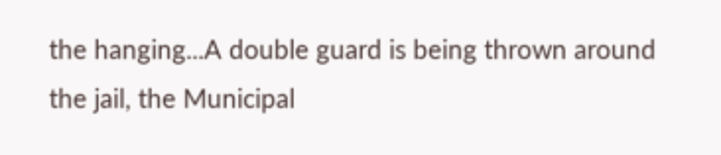the hanging...A double guard is being thrown around the jail, the Municipal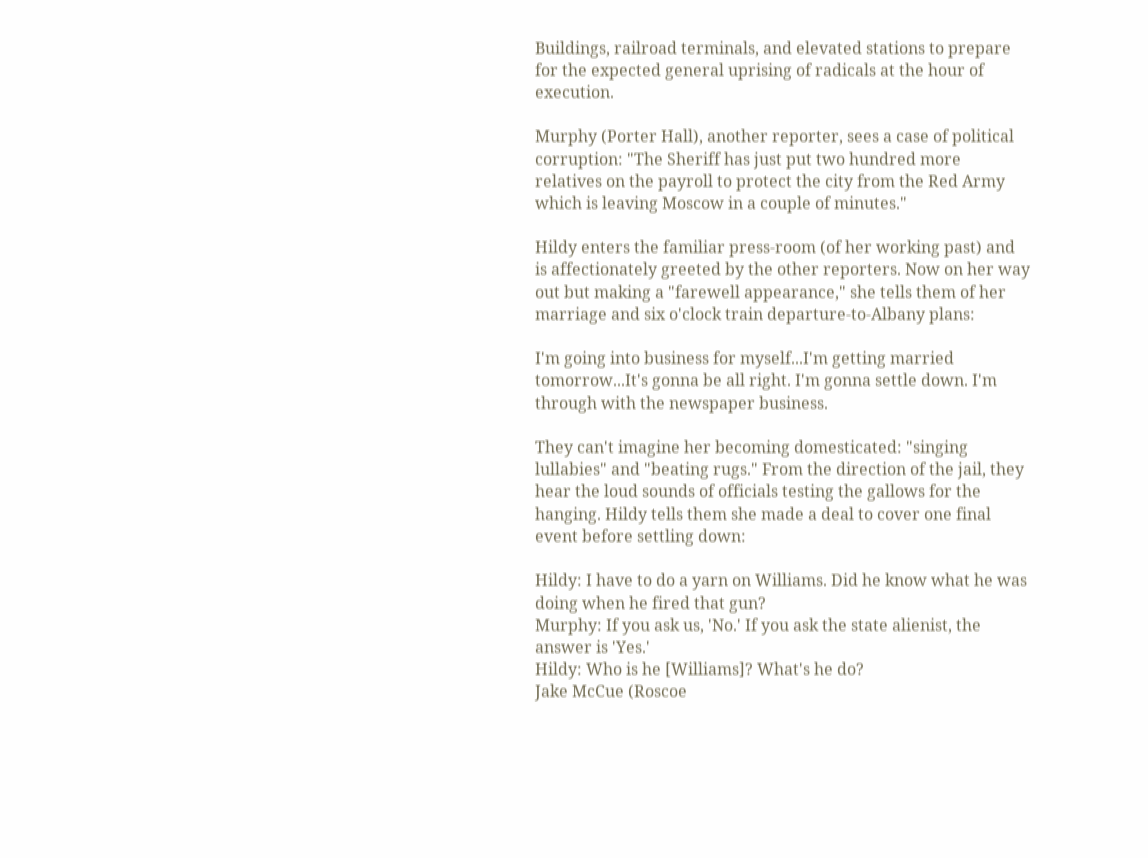Buildings, railroad terminals, and elevated stations to prepare for the expected general uprising of radicals at the hour of execution.

Murphy (Porter Hall), another reporter, sees a case of political corruption: "The Sheriff has just put two hundred more relatives on the payroll to protect the city from the Red Army which is leaving Moscow in a couple of minutes."

Hildy enters the familiar press-room (of her working past) and is affectionately greeted by the other reporters. Now on her way out but making a "farewell appearance," she tells them of her marriage and six o'clock train departure-to-Albany plans:

I'm going into business for myself...I'm getting married tomorrow...It's gonna be all right. I'm gonna settle down. I'm through with the newspaper business.

They can't imagine her becoming domesticated: "singing lullabies" and "beating rugs." From the direction of the jail, they hear the loud sounds of officials testing the gallows for the hanging. Hildy tells them she made a deal to cover one final event before settling down:

Hildy: I have to do a yarn on Williams. Did he know what he was doing when he fired that gun?
Murphy: If you ask us, 'No.' If you ask the state alienist, the answer is 'Yes.'
Hildy: Who is he [Williams]? What's he do?
Jake McCue (Roscoe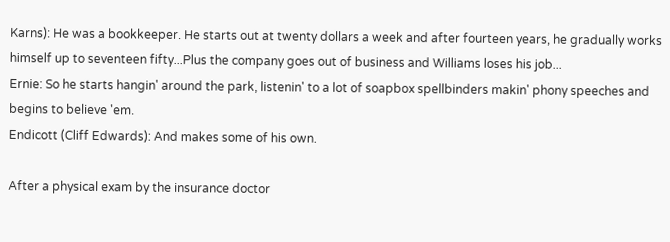Karns): He was a bookkeeper. He starts out at twenty dollars a week and after fourteen years, he gradually works himself up to seventeen fifty...Plus the company goes out of business and Williams loses his job...
Ernie: So he starts hangin' around the park, listenin' to a lot of soapbox spellbinders makin' phony speeches and begins to believe 'em.
Endicott (Cliff Edwards): And makes some of his own.

After a physical exam by the insurance doctor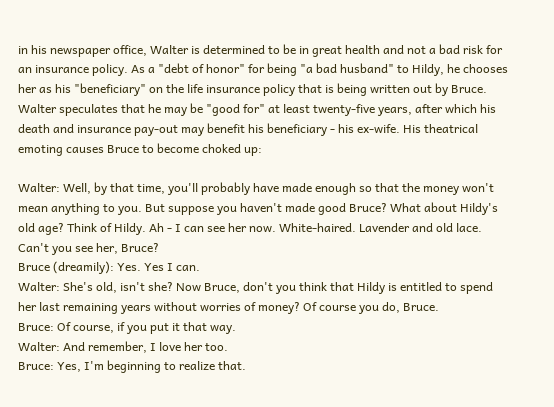in his newspaper office, Walter is determined to be in great health and not a bad risk for an insurance policy. As a "debt of honor" for being "a bad husband" to Hildy, he chooses her as his "beneficiary" on the life insurance policy that is being written out by Bruce. Walter speculates that he may be "good for" at least twenty-five years, after which his death and insurance pay-out may benefit his beneficiary - his ex-wife. His theatrical emoting causes Bruce to become choked up:

Walter: Well, by that time, you'll probably have made enough so that the money won't mean anything to you. But suppose you haven't made good Bruce? What about Hildy's old age? Think of Hildy. Ah - I can see her now. White-haired. Lavender and old lace. Can't you see her, Bruce?
Bruce (dreamily): Yes. Yes I can.
Walter: She's old, isn't she? Now Bruce, don't you think that Hildy is entitled to spend her last remaining years without worries of money? Of course you do, Bruce.
Bruce: Of course, if you put it that way.
Walter: And remember, I love her too.
Bruce: Yes, I'm beginning to realize that.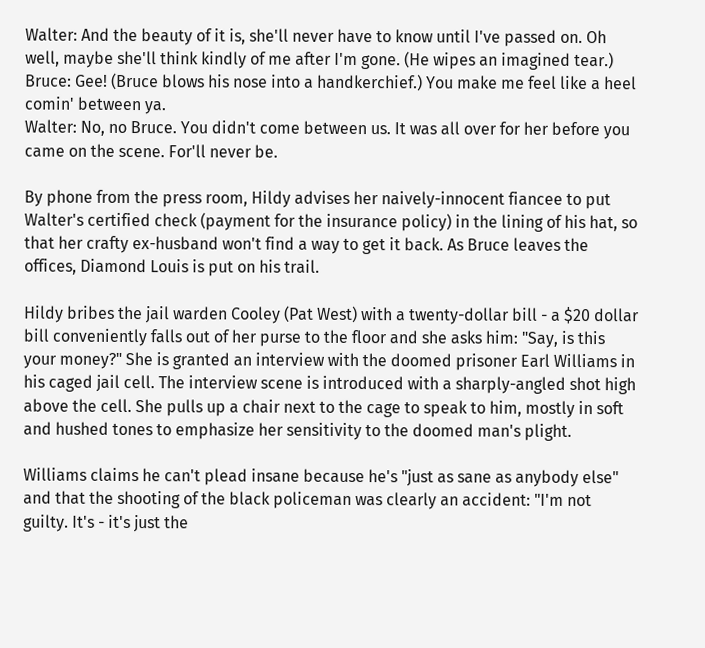Walter: And the beauty of it is, she'll never have to know until I've passed on. Oh well, maybe she'll think kindly of me after I'm gone. (He wipes an imagined tear.)
Bruce: Gee! (Bruce blows his nose into a handkerchief.) You make me feel like a heel comin' between ya.
Walter: No, no Bruce. You didn't come between us. It was all over for her before you came on the scene. For'll never be.

By phone from the press room, Hildy advises her naively-innocent fiancee to put Walter's certified check (payment for the insurance policy) in the lining of his hat, so that her crafty ex-husband won't find a way to get it back. As Bruce leaves the offices, Diamond Louis is put on his trail.

Hildy bribes the jail warden Cooley (Pat West) with a twenty-dollar bill - a $20 dollar bill conveniently falls out of her purse to the floor and she asks him: "Say, is this your money?" She is granted an interview with the doomed prisoner Earl Williams in his caged jail cell. The interview scene is introduced with a sharply-angled shot high above the cell. She pulls up a chair next to the cage to speak to him, mostly in soft and hushed tones to emphasize her sensitivity to the doomed man's plight.

Williams claims he can't plead insane because he's "just as sane as anybody else" and that the shooting of the black policeman was clearly an accident: "I'm not guilty. It's - it's just the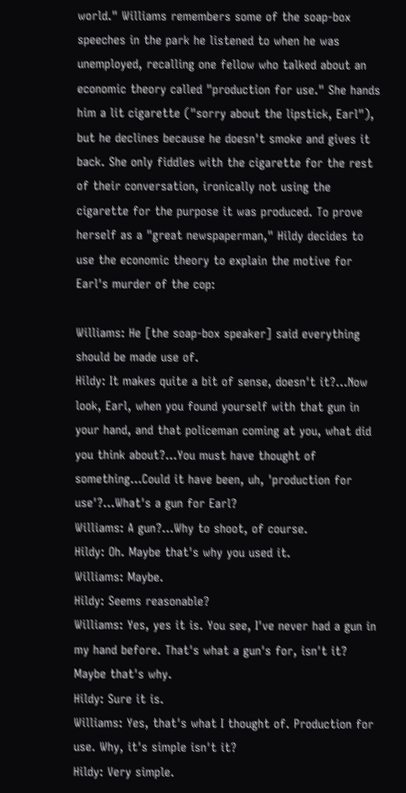world." Williams remembers some of the soap-box speeches in the park he listened to when he was unemployed, recalling one fellow who talked about an economic theory called "production for use." She hands him a lit cigarette ("sorry about the lipstick, Earl"), but he declines because he doesn't smoke and gives it back. She only fiddles with the cigarette for the rest of their conversation, ironically not using the cigarette for the purpose it was produced. To prove herself as a "great newspaperman," Hildy decides to use the economic theory to explain the motive for Earl's murder of the cop:

Williams: He [the soap-box speaker] said everything should be made use of.
Hildy: It makes quite a bit of sense, doesn't it?...Now look, Earl, when you found yourself with that gun in your hand, and that policeman coming at you, what did you think about?...You must have thought of something...Could it have been, uh, 'production for use'?...What's a gun for Earl?
Williams: A gun?...Why to shoot, of course.
Hildy: Oh. Maybe that's why you used it.
Williams: Maybe.
Hildy: Seems reasonable?
Williams: Yes, yes it is. You see, I've never had a gun in my hand before. That's what a gun's for, isn't it? Maybe that's why.
Hildy: Sure it is.
Williams: Yes, that's what I thought of. Production for use. Why, it's simple isn't it?
Hildy: Very simple.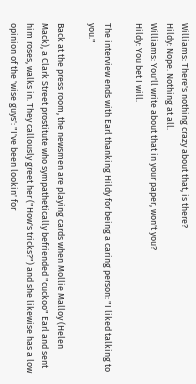Williams: There's nothing crazy about that, is there?
Hildy: Nope. Nothing at all.
Williams: You'll write about that in your paper, won't you?
Hildy: You bet I will.

The interview ends with Earl thanking Hildy for being a caring person: "I liked talking to you."

Back at the press room, the newsmen are playing cards when Mollie Malloy (Helen Mack), a Clark Street prostitute who sympathetically befriended "cuckoo" Earl and sent him roses, walks in. They callously greet her ("How's tricks?") and she likewise has a low opinion of the 'wise guys': "I've been lookin' for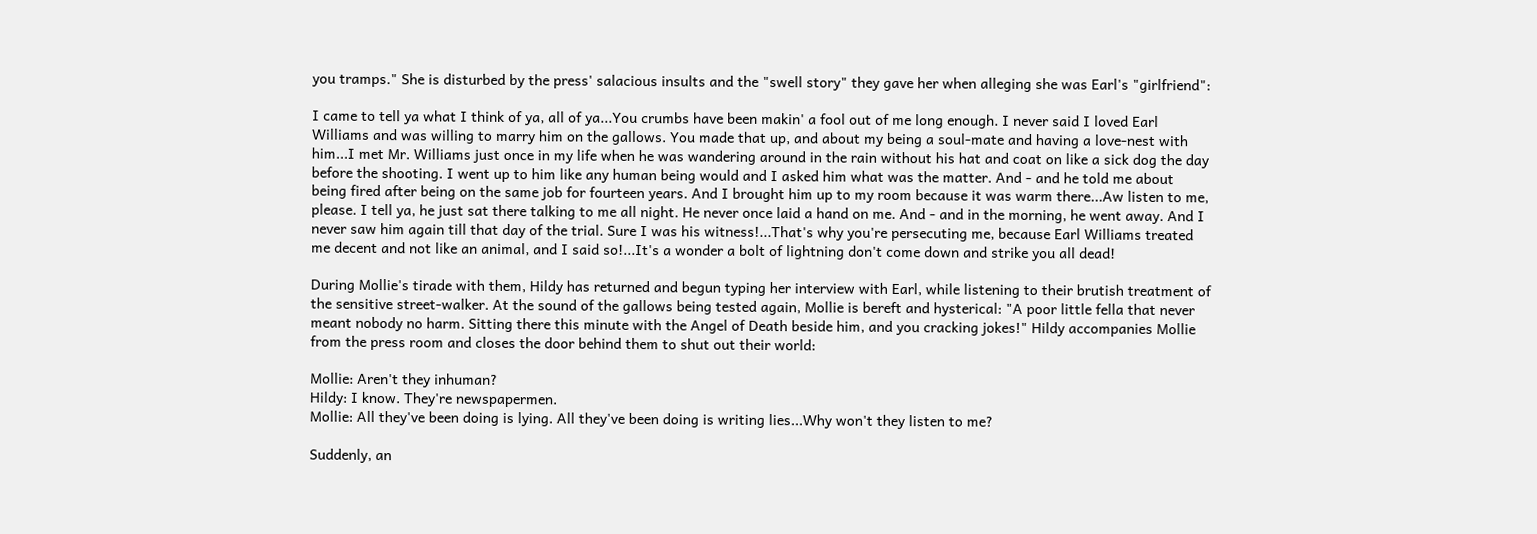you tramps." She is disturbed by the press' salacious insults and the "swell story" they gave her when alleging she was Earl's "girlfriend":

I came to tell ya what I think of ya, all of ya...You crumbs have been makin' a fool out of me long enough. I never said I loved Earl Williams and was willing to marry him on the gallows. You made that up, and about my being a soul-mate and having a love-nest with him...I met Mr. Williams just once in my life when he was wandering around in the rain without his hat and coat on like a sick dog the day before the shooting. I went up to him like any human being would and I asked him what was the matter. And - and he told me about being fired after being on the same job for fourteen years. And I brought him up to my room because it was warm there...Aw listen to me, please. I tell ya, he just sat there talking to me all night. He never once laid a hand on me. And - and in the morning, he went away. And I never saw him again till that day of the trial. Sure I was his witness!...That's why you're persecuting me, because Earl Williams treated me decent and not like an animal, and I said so!...It's a wonder a bolt of lightning don't come down and strike you all dead!

During Mollie's tirade with them, Hildy has returned and begun typing her interview with Earl, while listening to their brutish treatment of the sensitive street-walker. At the sound of the gallows being tested again, Mollie is bereft and hysterical: "A poor little fella that never meant nobody no harm. Sitting there this minute with the Angel of Death beside him, and you cracking jokes!" Hildy accompanies Mollie from the press room and closes the door behind them to shut out their world:

Mollie: Aren't they inhuman?
Hildy: I know. They're newspapermen.
Mollie: All they've been doing is lying. All they've been doing is writing lies...Why won't they listen to me?

Suddenly, an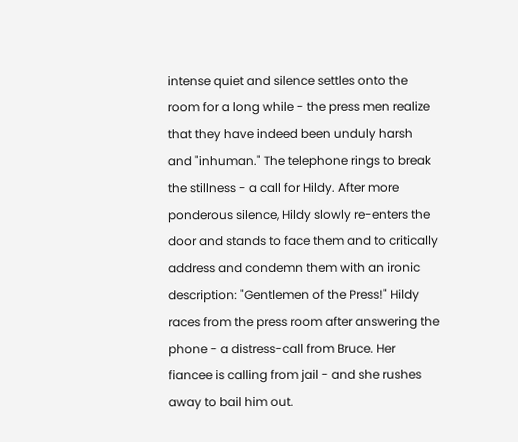intense quiet and silence settles onto the room for a long while - the press men realize that they have indeed been unduly harsh and "inhuman." The telephone rings to break the stillness - a call for Hildy. After more ponderous silence, Hildy slowly re-enters the door and stands to face them and to critically address and condemn them with an ironic description: "Gentlemen of the Press!" Hildy races from the press room after answering the phone - a distress-call from Bruce. Her fiancee is calling from jail - and she rushes away to bail him out.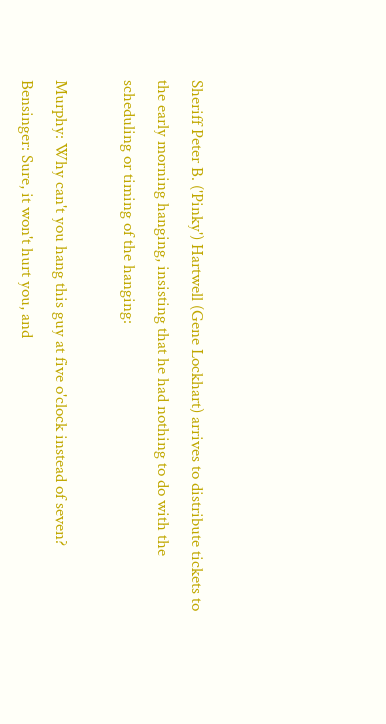Sheriff Peter B. ('Pinky') Hartwell (Gene Lockhart) arrives to distribute tickets to the early morning hanging, insisting that he had nothing to do with the scheduling or timing of the hanging:

Murphy: Why can't you hang this guy at five o'clock instead of seven?
Bensinger: Sure, it won't hurt you, and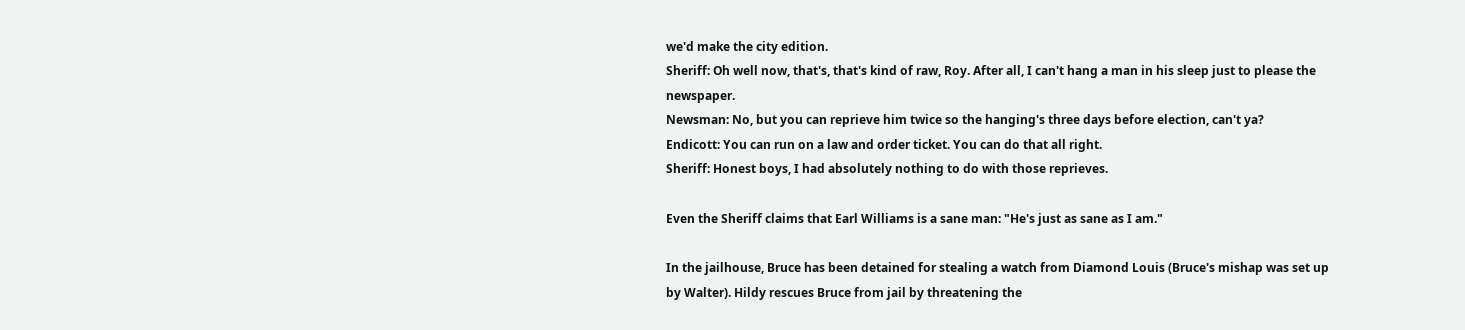we'd make the city edition.
Sheriff: Oh well now, that's, that's kind of raw, Roy. After all, I can't hang a man in his sleep just to please the newspaper.
Newsman: No, but you can reprieve him twice so the hanging's three days before election, can't ya?
Endicott: You can run on a law and order ticket. You can do that all right.
Sheriff: Honest boys, I had absolutely nothing to do with those reprieves.

Even the Sheriff claims that Earl Williams is a sane man: "He's just as sane as I am."

In the jailhouse, Bruce has been detained for stealing a watch from Diamond Louis (Bruce's mishap was set up by Walter). Hildy rescues Bruce from jail by threatening the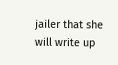jailer that she will write up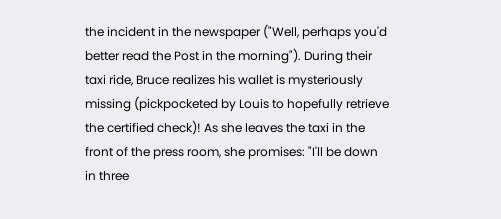the incident in the newspaper ("Well, perhaps you'd better read the Post in the morning"). During their taxi ride, Bruce realizes his wallet is mysteriously missing (pickpocketed by Louis to hopefully retrieve the certified check)! As she leaves the taxi in the front of the press room, she promises: "I'll be down in three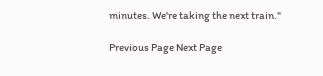minutes. We're taking the next train."

Previous Page Next Page